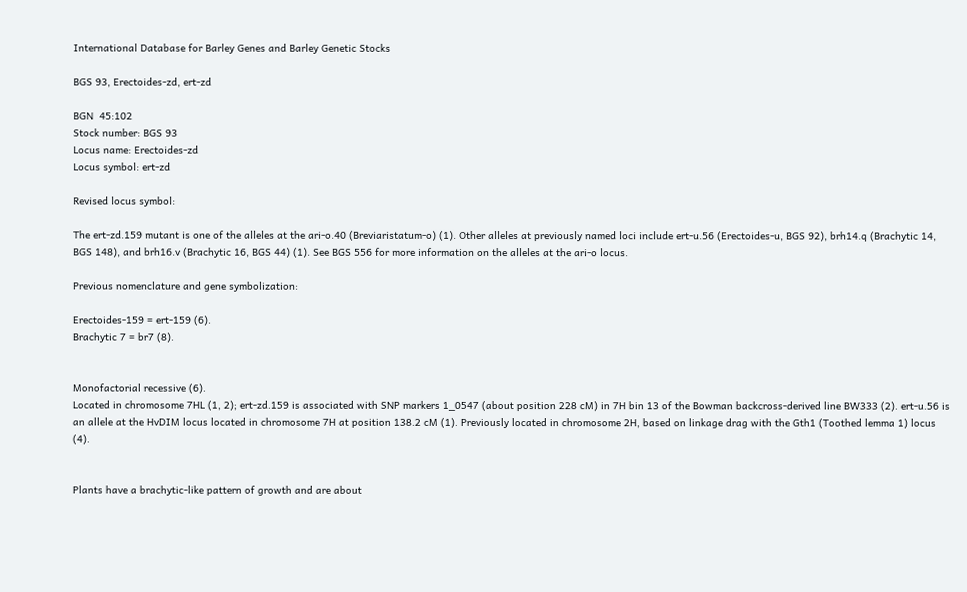International Database for Barley Genes and Barley Genetic Stocks

BGS 93, Erectoides-zd, ert-zd

BGN  45:102
Stock number: BGS 93
Locus name: Erectoides-zd
Locus symbol: ert-zd

Revised locus symbol:

The ert-zd.159 mutant is one of the alleles at the ari-o.40 (Breviaristatum-o) (1). Other alleles at previously named loci include ert-u.56 (Erectoides-u, BGS 92), brh14.q (Brachytic 14, BGS 148), and brh16.v (Brachytic 16, BGS 44) (1). See BGS 556 for more information on the alleles at the ari-o locus.

Previous nomenclature and gene symbolization:

Erectoides-159 = ert-159 (6).
Brachytic 7 = br7 (8).


Monofactorial recessive (6).
Located in chromosome 7HL (1, 2); ert-zd.159 is associated with SNP markers 1_0547 (about position 228 cM) in 7H bin 13 of the Bowman backcross-derived line BW333 (2). ert-u.56 is an allele at the HvDIM locus located in chromosome 7H at position 138.2 cM (1). Previously located in chromosome 2H, based on linkage drag with the Gth1 (Toothed lemma 1) locus (4).


Plants have a brachytic-like pattern of growth and are about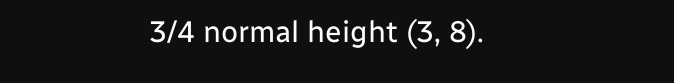3/4 normal height (3, 8).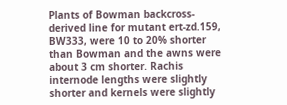Plants of Bowman backcross-derived line for mutant ert-zd.159, BW333, were 10 to 20% shorter than Bowman and the awns were about 3 cm shorter. Rachis internode lengths were slightly shorter and kernels were slightly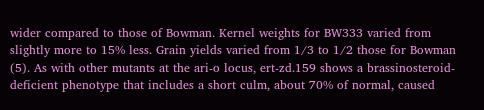wider compared to those of Bowman. Kernel weights for BW333 varied from slightly more to 15% less. Grain yields varied from 1/3 to 1/2 those for Bowman (5). As with other mutants at the ari-o locus, ert-zd.159 shows a brassinosteroid-deficient phenotype that includes a short culm, about 70% of normal, caused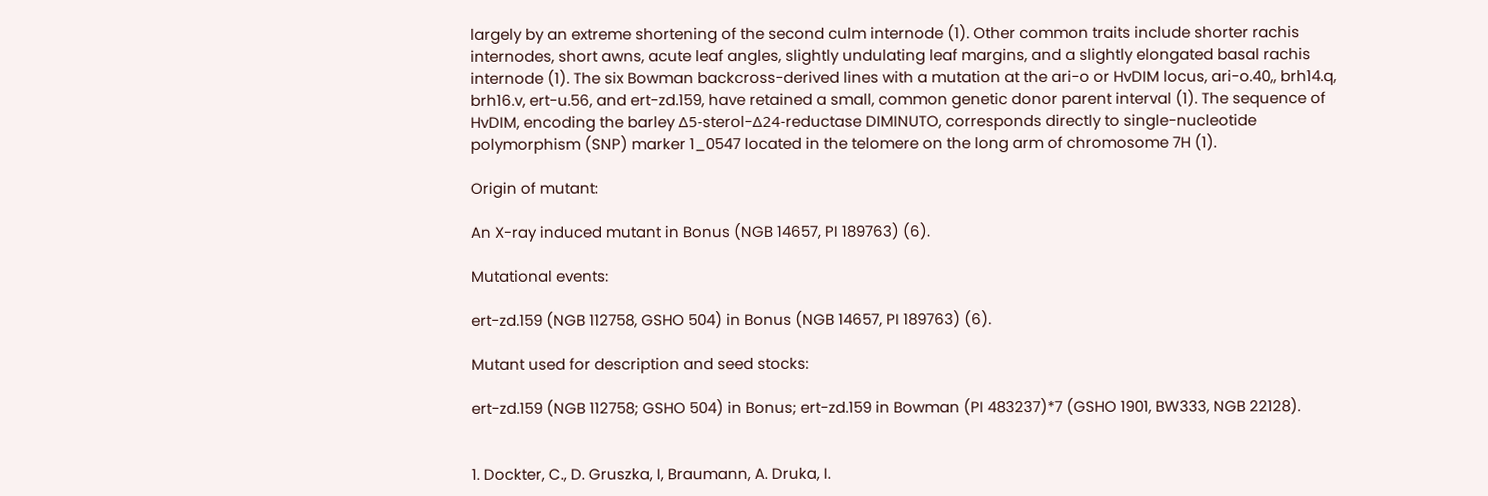largely by an extreme shortening of the second culm internode (1). Other common traits include shorter rachis internodes, short awns, acute leaf angles, slightly undulating leaf margins, and a slightly elongated basal rachis internode (1). The six Bowman backcross-derived lines with a mutation at the ari-o or HvDIM locus, ari-o.40,, brh14.q, brh16.v, ert-u.56, and ert-zd.159, have retained a small, common genetic donor parent interval (1). The sequence of HvDIM, encoding the barley Δ5-sterol-Δ24-reductase DIMINUTO, corresponds directly to single-nucleotide polymorphism (SNP) marker 1_0547 located in the telomere on the long arm of chromosome 7H (1).

Origin of mutant:

An X-ray induced mutant in Bonus (NGB 14657, PI 189763) (6).

Mutational events:

ert-zd.159 (NGB 112758, GSHO 504) in Bonus (NGB 14657, PI 189763) (6).

Mutant used for description and seed stocks:

ert-zd.159 (NGB 112758; GSHO 504) in Bonus; ert-zd.159 in Bowman (PI 483237)*7 (GSHO 1901, BW333, NGB 22128).


1. Dockter, C., D. Gruszka, I, Braumann, A. Druka, I.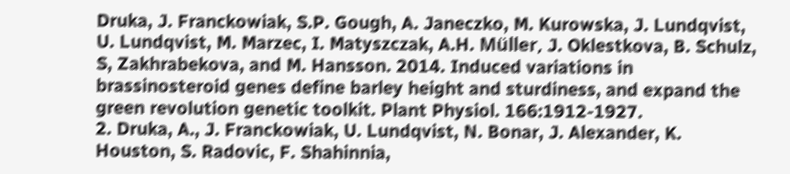Druka, J. Franckowiak, S.P. Gough, A. Janeczko, M. Kurowska, J. Lundqvist, U. Lundqvist, M. Marzec, I. Matyszczak, A.H. Müller, J. Oklestkova, B. Schulz, S, Zakhrabekova, and M. Hansson. 2014. Induced variations in brassinosteroid genes define barley height and sturdiness, and expand the green revolution genetic toolkit. Plant Physiol. 166:1912-1927.
2. Druka, A., J. Franckowiak, U. Lundqvist, N. Bonar, J. Alexander, K. Houston, S. Radovic, F. Shahinnia,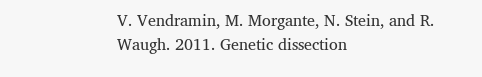V. Vendramin, M. Morgante, N. Stein, and R. Waugh. 2011. Genetic dissection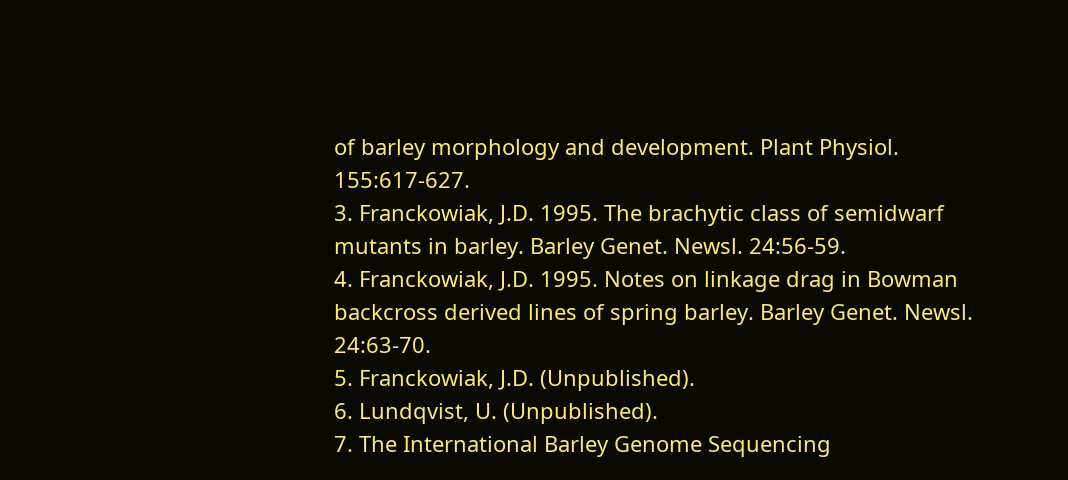of barley morphology and development. Plant Physiol. 155:617-627.
3. Franckowiak, J.D. 1995. The brachytic class of semidwarf mutants in barley. Barley Genet. Newsl. 24:56-59.
4. Franckowiak, J.D. 1995. Notes on linkage drag in Bowman backcross derived lines of spring barley. Barley Genet. Newsl. 24:63-70.
5. Franckowiak, J.D. (Unpublished).
6. Lundqvist, U. (Unpublished).
7. The International Barley Genome Sequencing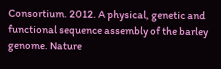Consortium. 2012. A physical, genetic and functional sequence assembly of the barley genome. Nature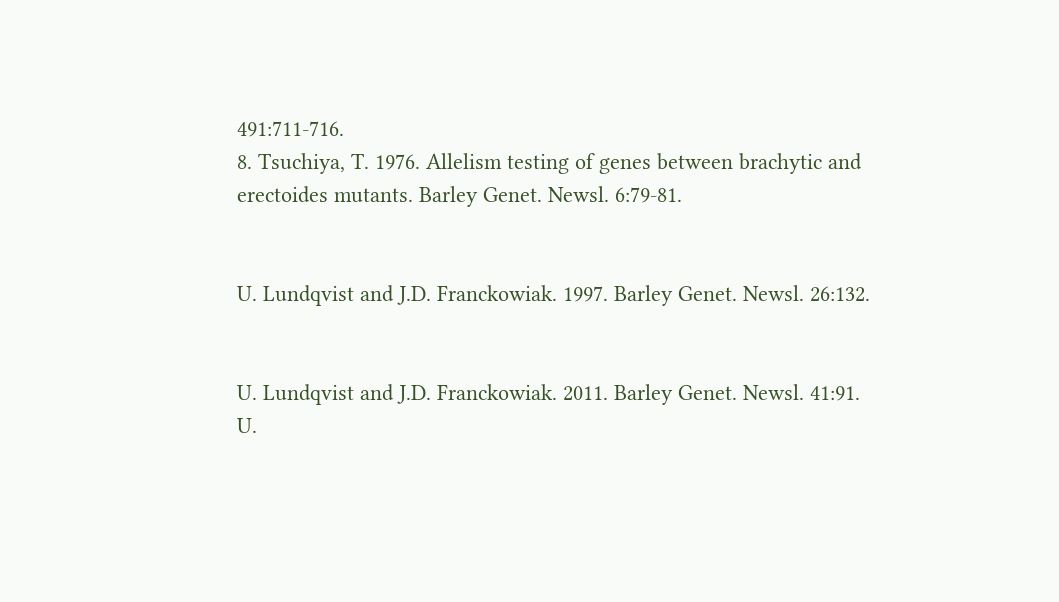491:711-716.
8. Tsuchiya, T. 1976. Allelism testing of genes between brachytic and erectoides mutants. Barley Genet. Newsl. 6:79-81.


U. Lundqvist and J.D. Franckowiak. 1997. Barley Genet. Newsl. 26:132.


U. Lundqvist and J.D. Franckowiak. 2011. Barley Genet. Newsl. 41:91.
U.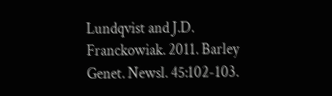Lundqvist and J.D. Franckowiak. 2011. Barley Genet. Newsl. 45:102-103.